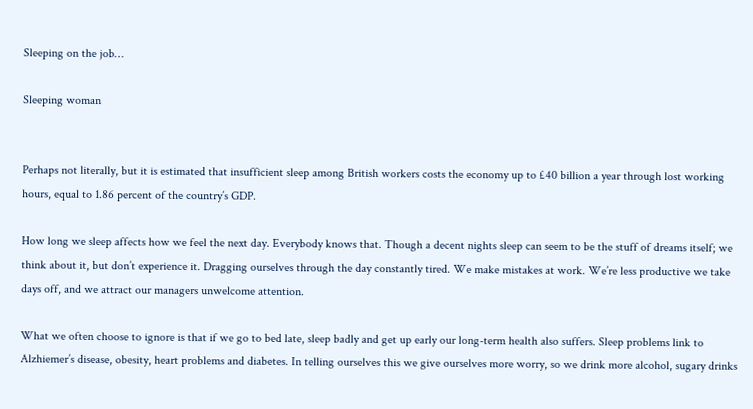Sleeping on the job…

Sleeping woman


Perhaps not literally, but it is estimated that insufficient sleep among British workers costs the economy up to £40 billion a year through lost working hours, equal to 1.86 percent of the country’s GDP.

How long we sleep affects how we feel the next day. Everybody knows that. Though a decent nights sleep can seem to be the stuff of dreams itself; we think about it, but don’t experience it. Dragging ourselves through the day constantly tired. We make mistakes at work. We’re less productive we take days off, and we attract our managers unwelcome attention.

What we often choose to ignore is that if we go to bed late, sleep badly and get up early our long-term health also suffers. Sleep problems link to Alzhiemer’s disease, obesity, heart problems and diabetes. In telling ourselves this we give ourselves more worry, so we drink more alcohol, sugary drinks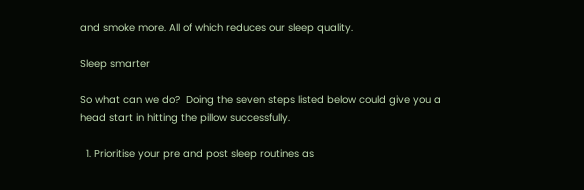and smoke more. All of which reduces our sleep quality.

Sleep smarter

So what can we do?  Doing the seven steps listed below could give you a head start in hitting the pillow successfully.

  1. Prioritise your pre and post sleep routines as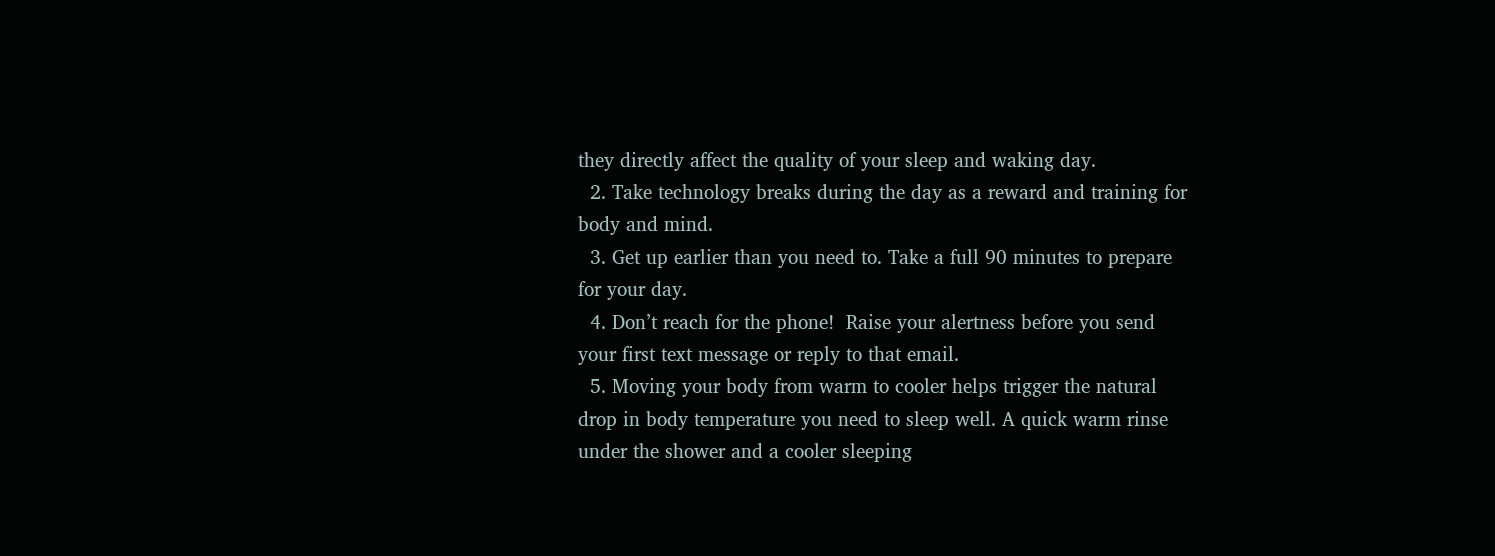they directly affect the quality of your sleep and waking day.
  2. Take technology breaks during the day as a reward and training for body and mind.
  3. Get up earlier than you need to. Take a full 90 minutes to prepare for your day.
  4. Don’t reach for the phone!  Raise your alertness before you send your first text message or reply to that email.
  5. Moving your body from warm to cooler helps trigger the natural drop in body temperature you need to sleep well. A quick warm rinse under the shower and a cooler sleeping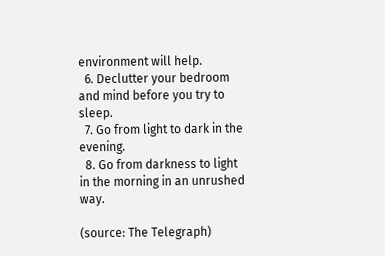environment will help.
  6. Declutter your bedroom and mind before you try to sleep.
  7. Go from light to dark in the evening.
  8. Go from darkness to light in the morning in an unrushed way.

(source: The Telegraph)